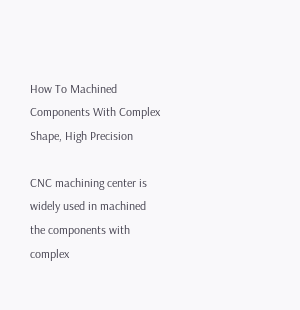How To Machined Components With Complex Shape, High Precision

CNC machining center is widely used in machined the components with complex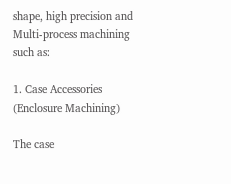shape, high precision and Multi-process machining such as:

1. Case Accessories (Enclosure Machining)

The case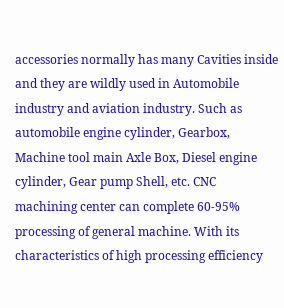accessories normally has many Cavities inside and they are wildly used in Automobile industry and aviation industry. Such as automobile engine cylinder, Gearbox, Machine tool main Axle Box, Diesel engine cylinder, Gear pump Shell, etc. CNC machining center can complete 60-95% processing of general machine. With its characteristics of high processing efficiency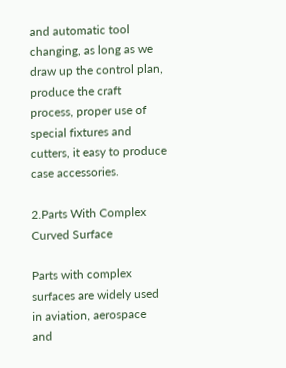and automatic tool changing, as long as we draw up the control plan, produce the craft process, proper use of special fixtures and cutters, it easy to produce case accessories.

2.Parts With Complex Curved Surface

Parts with complex surfaces are widely used in aviation, aerospace and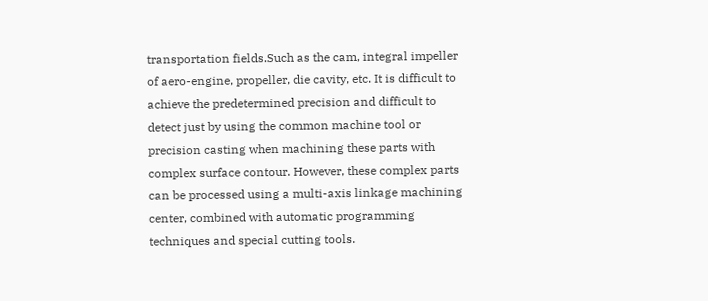transportation fields.Such as the cam, integral impeller of aero-engine, propeller, die cavity, etc. It is difficult to achieve the predetermined precision and difficult to detect just by using the common machine tool or precision casting when machining these parts with complex surface contour. However, these complex parts can be processed using a multi-axis linkage machining center, combined with automatic programming techniques and special cutting tools.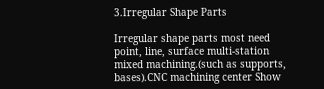3.Irregular Shape Parts

Irregular shape parts most need point, line, surface multi-station mixed machining.(such as supports, bases).CNC machining center Show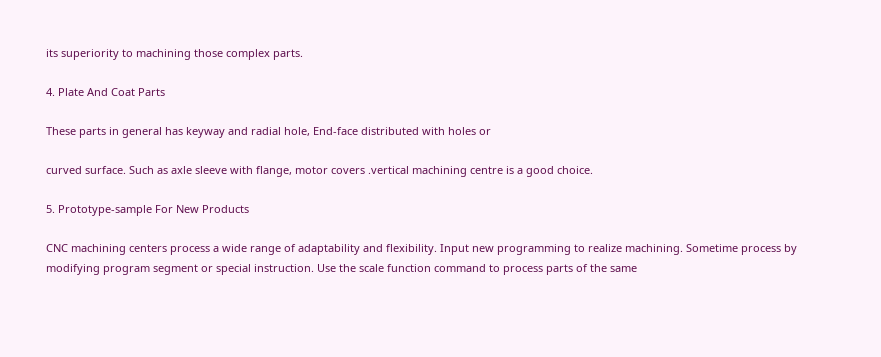its superiority to machining those complex parts.

4. Plate And Coat Parts

These parts in general has keyway and radial hole, End-face distributed with holes or

curved surface. Such as axle sleeve with flange, motor covers .vertical machining centre is a good choice.

5. Prototype-sample For New Products

CNC machining centers process a wide range of adaptability and flexibility. Input new programming to realize machining. Sometime process by modifying program segment or special instruction. Use the scale function command to process parts of the same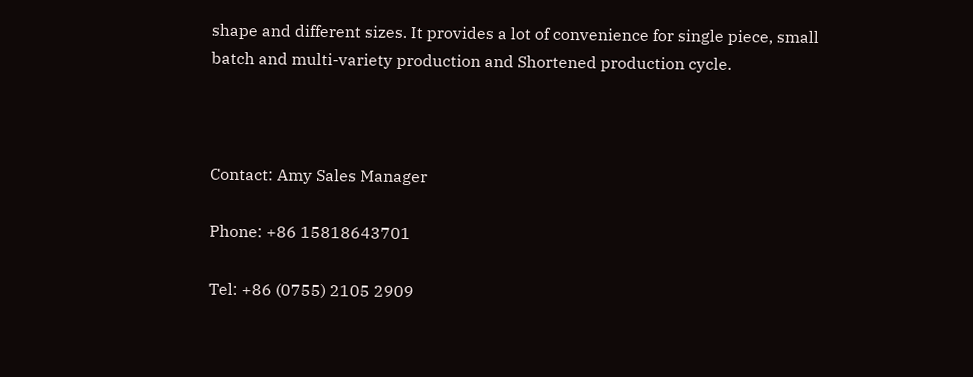shape and different sizes. It provides a lot of convenience for single piece, small batch and multi-variety production and Shortened production cycle.



Contact: Amy Sales Manager

Phone: +86 15818643701

Tel: +86 (0755) 2105 2909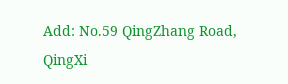Add: No.59 QingZhang Road, QingXi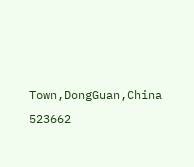Town,DongGuan,China 523662